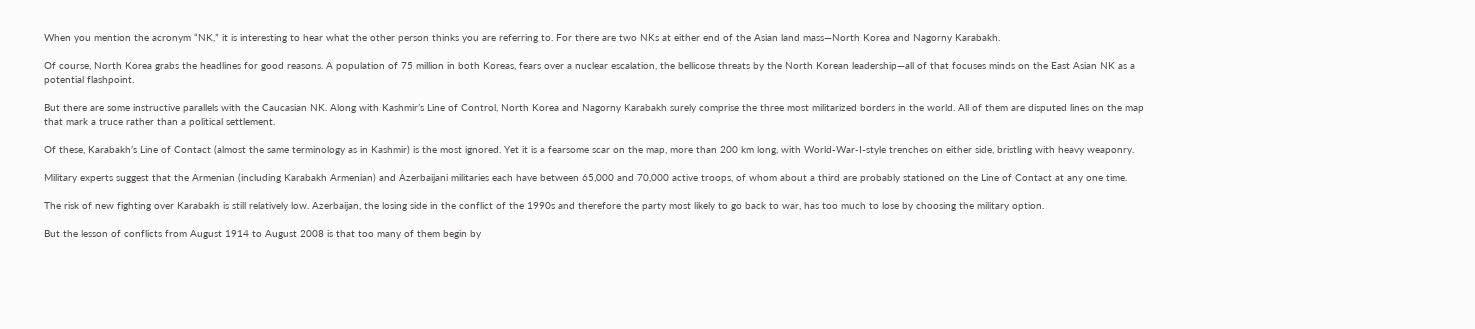When you mention the acronym “NK,” it is interesting to hear what the other person thinks you are referring to. For there are two NKs at either end of the Asian land mass—North Korea and Nagorny Karabakh.

Of course, North Korea grabs the headlines for good reasons. A population of 75 million in both Koreas, fears over a nuclear escalation, the bellicose threats by the North Korean leadership—all of that focuses minds on the East Asian NK as a potential flashpoint.

But there are some instructive parallels with the Caucasian NK. Along with Kashmir’s Line of Control, North Korea and Nagorny Karabakh surely comprise the three most militarized borders in the world. All of them are disputed lines on the map that mark a truce rather than a political settlement.

Of these, Karabakh’s Line of Contact (almost the same terminology as in Kashmir) is the most ignored. Yet it is a fearsome scar on the map, more than 200 km long, with World-War-I-style trenches on either side, bristling with heavy weaponry.

Military experts suggest that the Armenian (including Karabakh Armenian) and Azerbaijani militaries each have between 65,000 and 70,000 active troops, of whom about a third are probably stationed on the Line of Contact at any one time.

The risk of new fighting over Karabakh is still relatively low. Azerbaijan, the losing side in the conflict of the 1990s and therefore the party most likely to go back to war, has too much to lose by choosing the military option.

But the lesson of conflicts from August 1914 to August 2008 is that too many of them begin by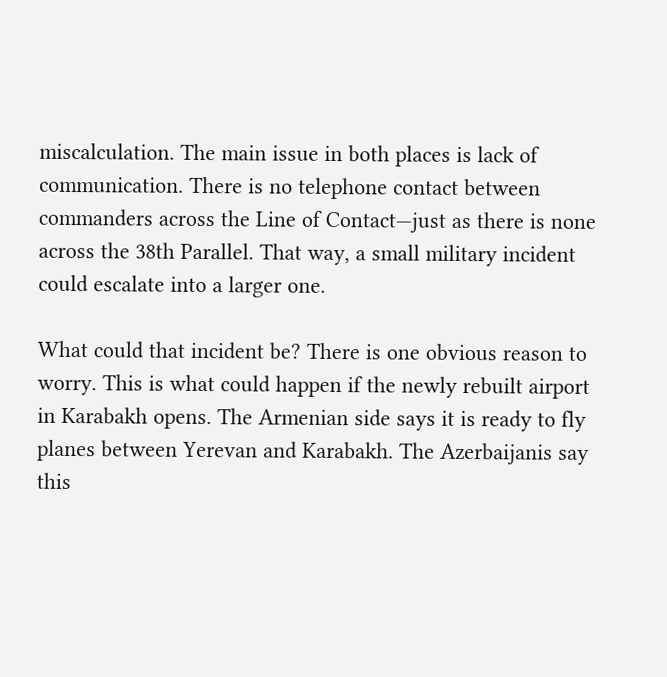miscalculation. The main issue in both places is lack of communication. There is no telephone contact between commanders across the Line of Contact—just as there is none across the 38th Parallel. That way, a small military incident could escalate into a larger one.

What could that incident be? There is one obvious reason to worry. This is what could happen if the newly rebuilt airport in Karabakh opens. The Armenian side says it is ready to fly planes between Yerevan and Karabakh. The Azerbaijanis say this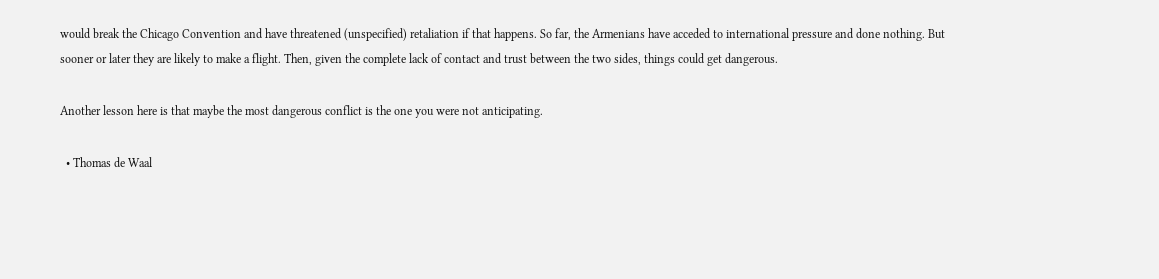would break the Chicago Convention and have threatened (unspecified) retaliation if that happens. So far, the Armenians have acceded to international pressure and done nothing. But sooner or later they are likely to make a flight. Then, given the complete lack of contact and trust between the two sides, things could get dangerous.

Another lesson here is that maybe the most dangerous conflict is the one you were not anticipating.

  • Thomas de Waal